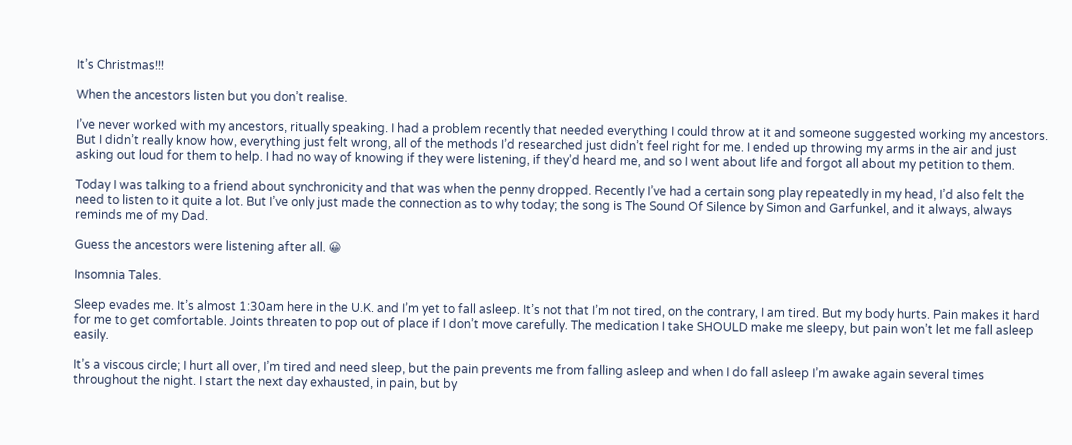It’s Christmas!!!

When the ancestors listen but you don’t realise.

I’ve never worked with my ancestors, ritually speaking. I had a problem recently that needed everything I could throw at it and someone suggested working my ancestors. But I didn’t really know how, everything just felt wrong, all of the methods I’d researched just didn’t feel right for me. I ended up throwing my arms in the air and just asking out loud for them to help. I had no way of knowing if they were listening, if they’d heard me, and so I went about life and forgot all about my petition to them.

Today I was talking to a friend about synchronicity and that was when the penny dropped. Recently I’ve had a certain song play repeatedly in my head, I’d also felt the need to listen to it quite a lot. But I’ve only just made the connection as to why today; the song is The Sound Of Silence by Simon and Garfunkel, and it always, always reminds me of my Dad.

Guess the ancestors were listening after all. 😀

Insomnia Tales.

Sleep evades me. It’s almost 1:30am here in the U.K. and I’m yet to fall asleep. It’s not that I’m not tired, on the contrary, I am tired. But my body hurts. Pain makes it hard for me to get comfortable. Joints threaten to pop out of place if I don’t move carefully. The medication I take SHOULD make me sleepy, but pain won’t let me fall asleep easily.

It’s a viscous circle; I hurt all over, I’m tired and need sleep, but the pain prevents me from falling asleep and when I do fall asleep I’m awake again several times throughout the night. I start the next day exhausted, in pain, but by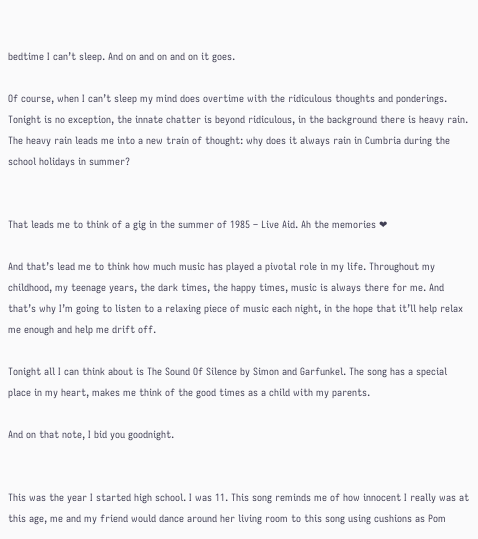bedtime I can’t sleep. And on and on and on it goes.

Of course, when I can’t sleep my mind does overtime with the ridiculous thoughts and ponderings. Tonight is no exception, the innate chatter is beyond ridiculous, in the background there is heavy rain. The heavy rain leads me into a new train of thought: why does it always rain in Cumbria during the school holidays in summer?


That leads me to think of a gig in the summer of 1985 – Live Aid. Ah the memories ❤

And that’s lead me to think how much music has played a pivotal role in my life. Throughout my childhood, my teenage years, the dark times, the happy times, music is always there for me. And that’s why I’m going to listen to a relaxing piece of music each night, in the hope that it’ll help relax me enough and help me drift off.

Tonight all I can think about is The Sound Of Silence by Simon and Garfunkel. The song has a special place in my heart, makes me think of the good times as a child with my parents.

And on that note, I bid you goodnight.


This was the year I started high school. I was 11. This song reminds me of how innocent I really was at this age, me and my friend would dance around her living room to this song using cushions as Pom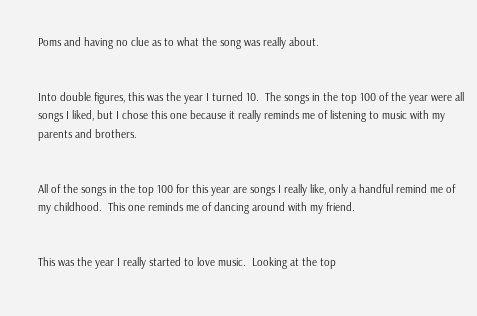Poms and having no clue as to what the song was really about.


Into double figures, this was the year I turned 10.  The songs in the top 100 of the year were all songs I liked, but I chose this one because it really reminds me of listening to music with my parents and brothers.


All of the songs in the top 100 for this year are songs I really like, only a handful remind me of my childhood.  This one reminds me of dancing around with my friend.


This was the year I really started to love music.  Looking at the top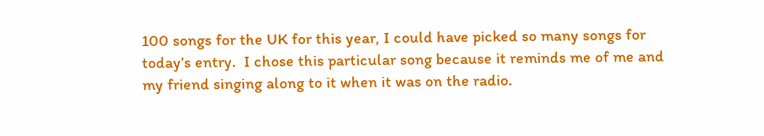100 songs for the UK for this year, I could have picked so many songs for today’s entry.  I chose this particular song because it reminds me of me and my friend singing along to it when it was on the radio.